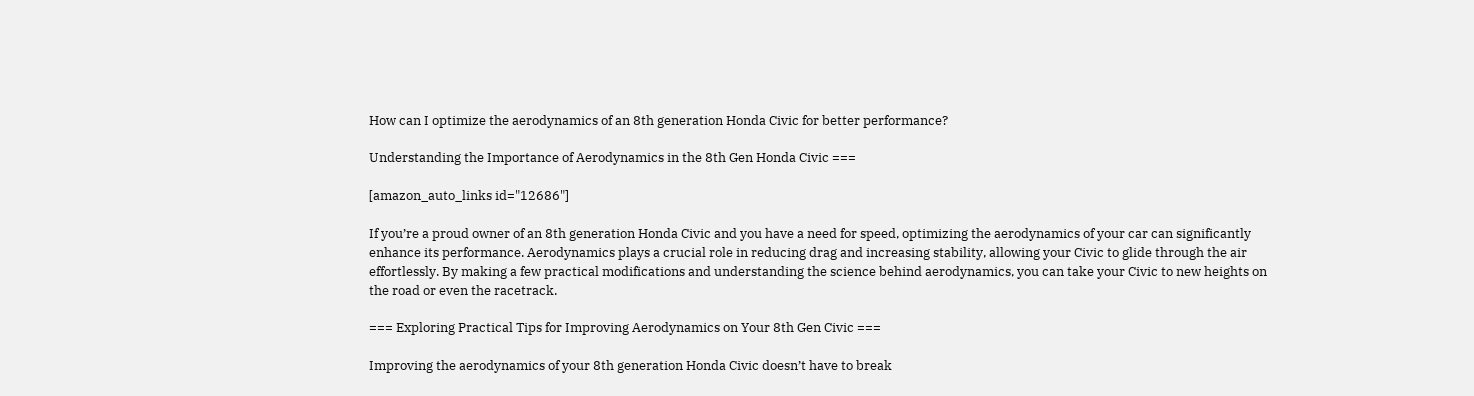How can I optimize the aerodynamics of an 8th generation Honda Civic for better performance?

Understanding the Importance of Aerodynamics in the 8th Gen Honda Civic ===

[amazon_auto_links id="12686"]

If you’re a proud owner of an 8th generation Honda Civic and you have a need for speed, optimizing the aerodynamics of your car can significantly enhance its performance. Aerodynamics plays a crucial role in reducing drag and increasing stability, allowing your Civic to glide through the air effortlessly. By making a few practical modifications and understanding the science behind aerodynamics, you can take your Civic to new heights on the road or even the racetrack.

=== Exploring Practical Tips for Improving Aerodynamics on Your 8th Gen Civic ===

Improving the aerodynamics of your 8th generation Honda Civic doesn’t have to break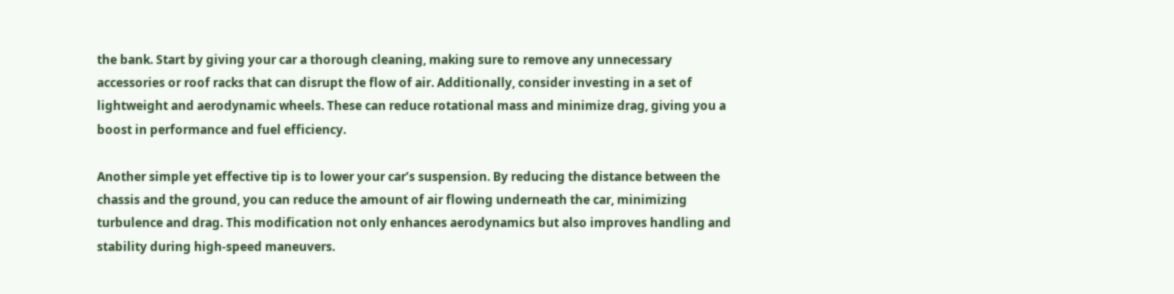the bank. Start by giving your car a thorough cleaning, making sure to remove any unnecessary accessories or roof racks that can disrupt the flow of air. Additionally, consider investing in a set of lightweight and aerodynamic wheels. These can reduce rotational mass and minimize drag, giving you a boost in performance and fuel efficiency.

Another simple yet effective tip is to lower your car’s suspension. By reducing the distance between the chassis and the ground, you can reduce the amount of air flowing underneath the car, minimizing turbulence and drag. This modification not only enhances aerodynamics but also improves handling and stability during high-speed maneuvers.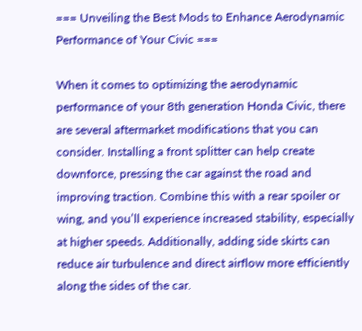=== Unveiling the Best Mods to Enhance Aerodynamic Performance of Your Civic ===

When it comes to optimizing the aerodynamic performance of your 8th generation Honda Civic, there are several aftermarket modifications that you can consider. Installing a front splitter can help create downforce, pressing the car against the road and improving traction. Combine this with a rear spoiler or wing, and you’ll experience increased stability, especially at higher speeds. Additionally, adding side skirts can reduce air turbulence and direct airflow more efficiently along the sides of the car.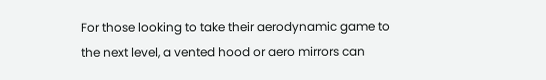For those looking to take their aerodynamic game to the next level, a vented hood or aero mirrors can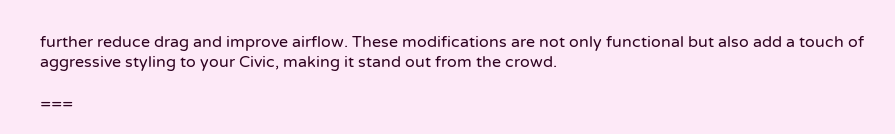further reduce drag and improve airflow. These modifications are not only functional but also add a touch of aggressive styling to your Civic, making it stand out from the crowd.

===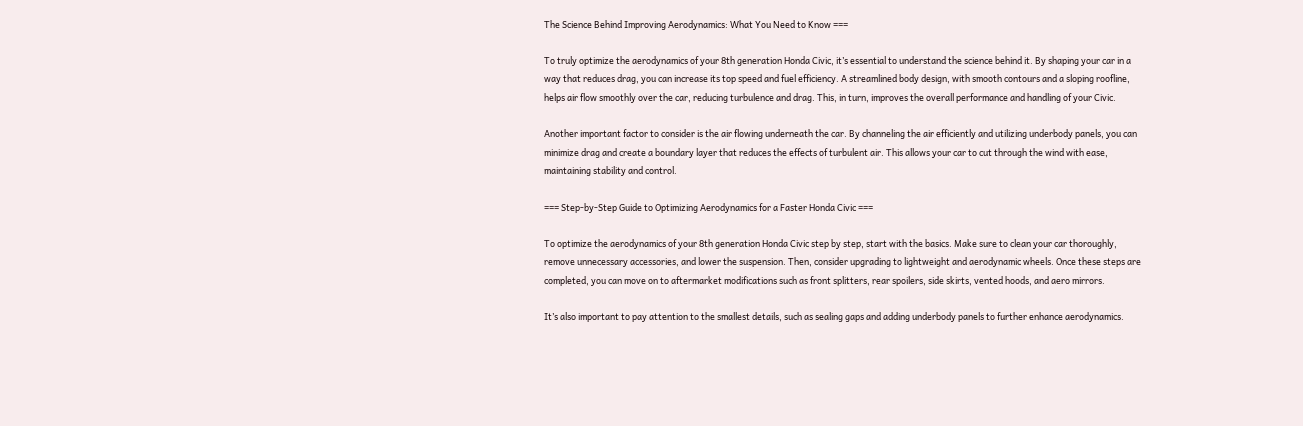The Science Behind Improving Aerodynamics: What You Need to Know ===

To truly optimize the aerodynamics of your 8th generation Honda Civic, it’s essential to understand the science behind it. By shaping your car in a way that reduces drag, you can increase its top speed and fuel efficiency. A streamlined body design, with smooth contours and a sloping roofline, helps air flow smoothly over the car, reducing turbulence and drag. This, in turn, improves the overall performance and handling of your Civic.

Another important factor to consider is the air flowing underneath the car. By channeling the air efficiently and utilizing underbody panels, you can minimize drag and create a boundary layer that reduces the effects of turbulent air. This allows your car to cut through the wind with ease, maintaining stability and control.

=== Step-by-Step Guide to Optimizing Aerodynamics for a Faster Honda Civic ===

To optimize the aerodynamics of your 8th generation Honda Civic step by step, start with the basics. Make sure to clean your car thoroughly, remove unnecessary accessories, and lower the suspension. Then, consider upgrading to lightweight and aerodynamic wheels. Once these steps are completed, you can move on to aftermarket modifications such as front splitters, rear spoilers, side skirts, vented hoods, and aero mirrors.

It’s also important to pay attention to the smallest details, such as sealing gaps and adding underbody panels to further enhance aerodynamics.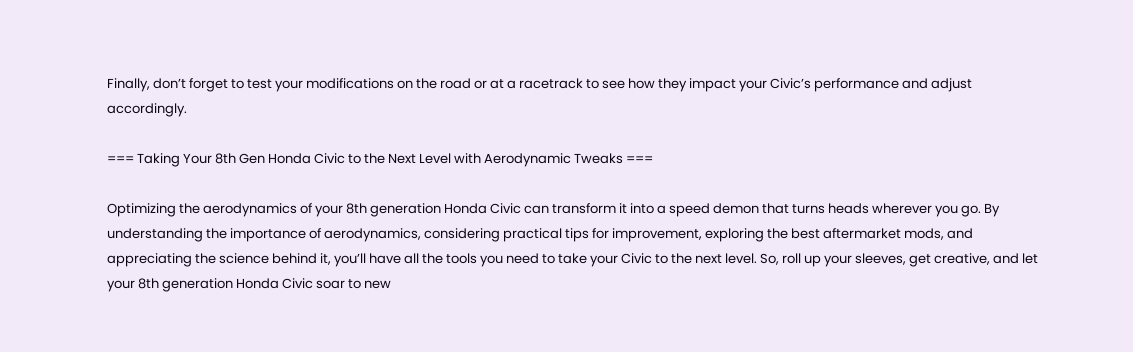Finally, don’t forget to test your modifications on the road or at a racetrack to see how they impact your Civic’s performance and adjust accordingly.

=== Taking Your 8th Gen Honda Civic to the Next Level with Aerodynamic Tweaks ===

Optimizing the aerodynamics of your 8th generation Honda Civic can transform it into a speed demon that turns heads wherever you go. By understanding the importance of aerodynamics, considering practical tips for improvement, exploring the best aftermarket mods, and appreciating the science behind it, you’ll have all the tools you need to take your Civic to the next level. So, roll up your sleeves, get creative, and let your 8th generation Honda Civic soar to new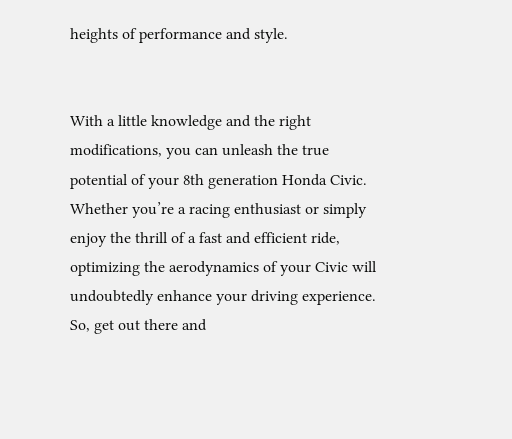heights of performance and style.


With a little knowledge and the right modifications, you can unleash the true potential of your 8th generation Honda Civic. Whether you’re a racing enthusiast or simply enjoy the thrill of a fast and efficient ride, optimizing the aerodynamics of your Civic will undoubtedly enhance your driving experience. So, get out there and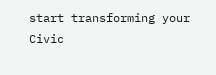start transforming your Civic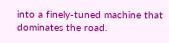into a finely-tuned machine that dominates the road.